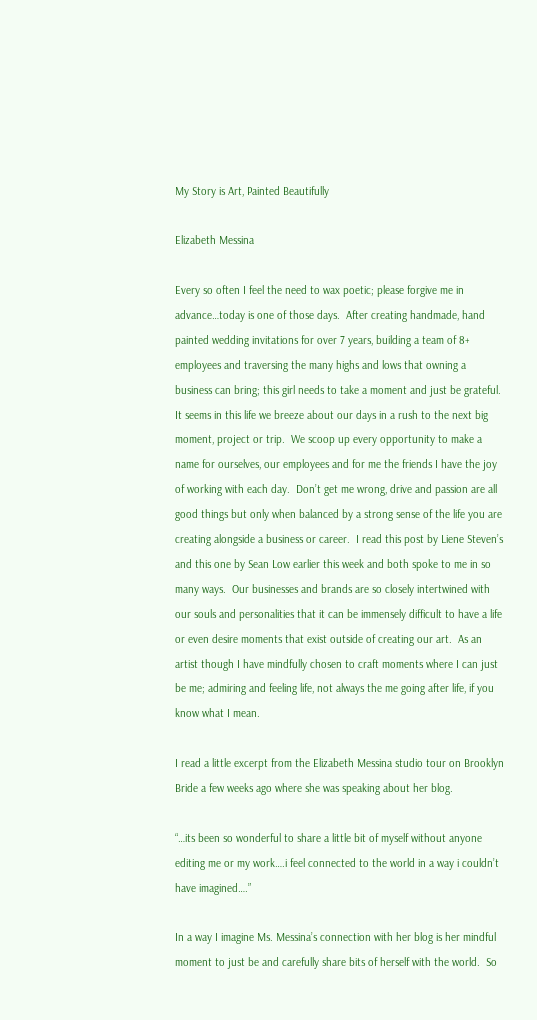My Story is Art, Painted Beautifully

Elizabeth Messina

Every so often I feel the need to wax poetic; please forgive me in advance…today is one of those days.  After creating handmade, hand painted wedding invitations for over 7 years, building a team of 8+ employees and traversing the many highs and lows that owning a business can bring; this girl needs to take a moment and just be grateful.  It seems in this life we breeze about our days in a rush to the next big moment, project or trip.  We scoop up every opportunity to make a name for ourselves, our employees and for me the friends I have the joy of working with each day.  Don’t get me wrong, drive and passion are all good things but only when balanced by a strong sense of the life you are creating alongside a business or career.  I read this post by Liene Steven’s and this one by Sean Low earlier this week and both spoke to me in so many ways.  Our businesses and brands are so closely intertwined with our souls and personalities that it can be immensely difficult to have a life or even desire moments that exist outside of creating our art.  As an artist though I have mindfully chosen to craft moments where I can just be me; admiring and feeling life, not always the me going after life, if you know what I mean.

I read a little excerpt from the Elizabeth Messina studio tour on Brooklyn Bride a few weeks ago where she was speaking about her blog.

“…its been so wonderful to share a little bit of myself without anyone editing me or my work….i feel connected to the world in a way i couldn’t have imagined….”

In a way I imagine Ms. Messina’s connection with her blog is her mindful moment to just be and carefully share bits of herself with the world.  So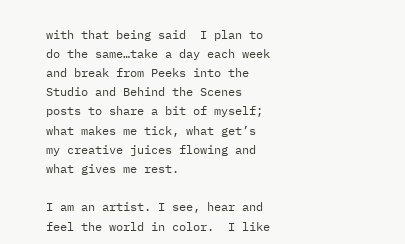with that being said  I plan to do the same…take a day each week and break from Peeks into the Studio and Behind the Scenes posts to share a bit of myself; what makes me tick, what get’s my creative juices flowing and what gives me rest.

I am an artist. I see, hear and feel the world in color.  I like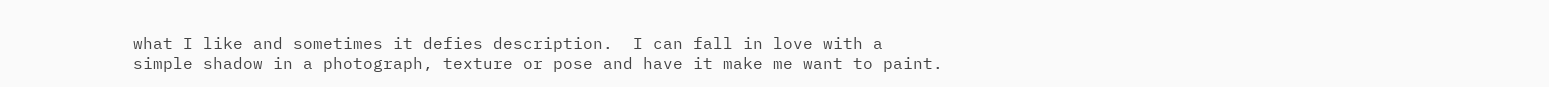what I like and sometimes it defies description.  I can fall in love with a simple shadow in a photograph, texture or pose and have it make me want to paint.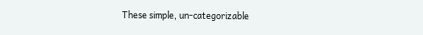These simple, un-categorizable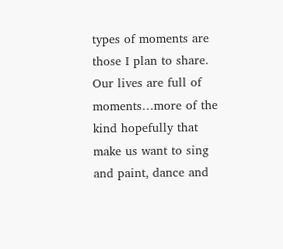types of moments are those I plan to share.  Our lives are full of moments…more of the kind hopefully that make us want to sing and paint, dance and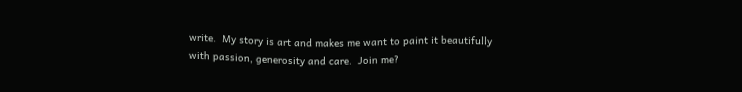write.  My story is art and makes me want to paint it beautifully with passion, generosity and care.  Join me?